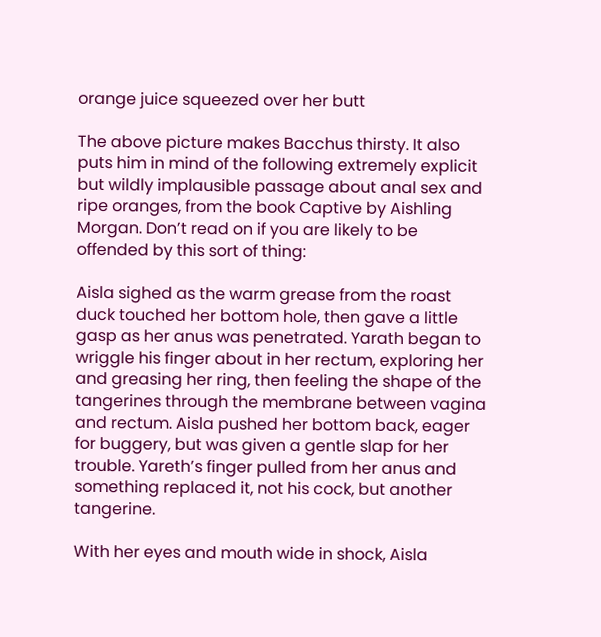orange juice squeezed over her butt

The above picture makes Bacchus thirsty. It also puts him in mind of the following extremely explicit but wildly implausible passage about anal sex and ripe oranges, from the book Captive by Aishling Morgan. Don’t read on if you are likely to be offended by this sort of thing:

Aisla sighed as the warm grease from the roast duck touched her bottom hole, then gave a little gasp as her anus was penetrated. Yarath began to wriggle his finger about in her rectum, exploring her and greasing her ring, then feeling the shape of the tangerines through the membrane between vagina and rectum. Aisla pushed her bottom back, eager for buggery, but was given a gentle slap for her trouble. Yareth’s finger pulled from her anus and something replaced it, not his cock, but another tangerine.

With her eyes and mouth wide in shock, Aisla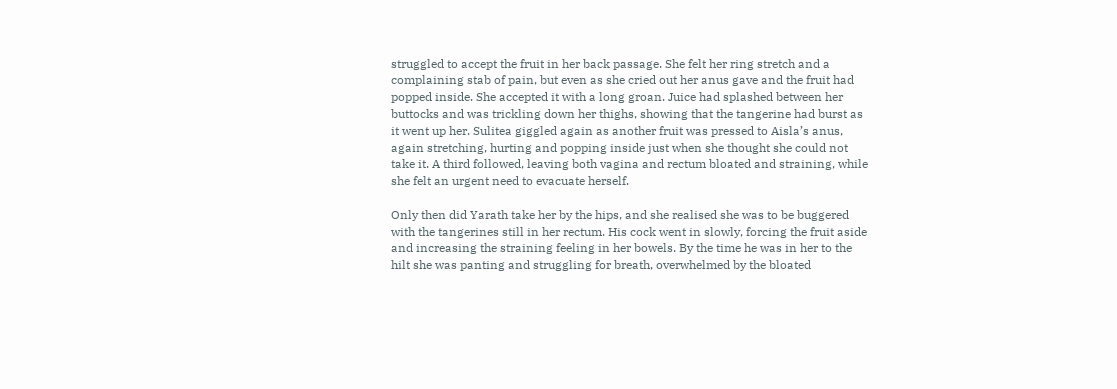struggled to accept the fruit in her back passage. She felt her ring stretch and a complaining stab of pain, but even as she cried out her anus gave and the fruit had popped inside. She accepted it with a long groan. Juice had splashed between her buttocks and was trickling down her thighs, showing that the tangerine had burst as it went up her. Sulitea giggled again as another fruit was pressed to Aisla’s anus, again stretching, hurting and popping inside just when she thought she could not take it. A third followed, leaving both vagina and rectum bloated and straining, while she felt an urgent need to evacuate herself.

Only then did Yarath take her by the hips, and she realised she was to be buggered with the tangerines still in her rectum. His cock went in slowly, forcing the fruit aside and increasing the straining feeling in her bowels. By the time he was in her to the hilt she was panting and struggling for breath, overwhelmed by the bloated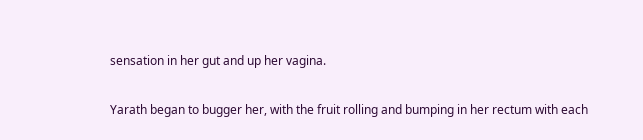sensation in her gut and up her vagina.

Yarath began to bugger her, with the fruit rolling and bumping in her rectum with each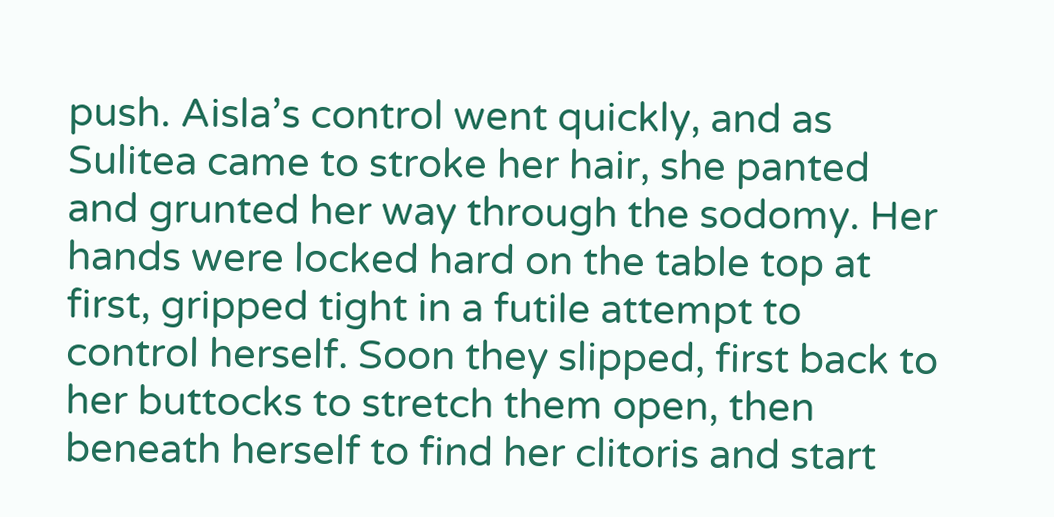push. Aisla’s control went quickly, and as Sulitea came to stroke her hair, she panted and grunted her way through the sodomy. Her hands were locked hard on the table top at first, gripped tight in a futile attempt to control herself. Soon they slipped, first back to her buttocks to stretch them open, then beneath herself to find her clitoris and start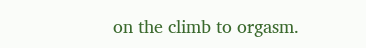on the climb to orgasm.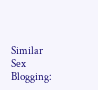Similar Sex Blogging: